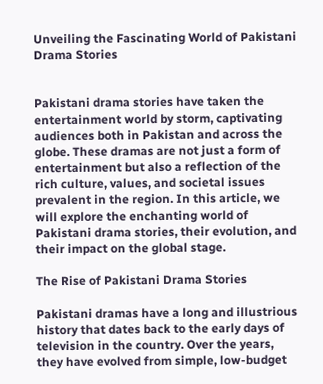Unveiling the Fascinating World of Pakistani Drama Stories


Pakistani drama stories have taken the entertainment world by storm, captivating audiences both in Pakistan and across the globe. These dramas are not just a form of entertainment but also a reflection of the rich culture, values, and societal issues prevalent in the region. In this article, we will explore the enchanting world of Pakistani drama stories, their evolution, and their impact on the global stage.

The Rise of Pakistani Drama Stories

Pakistani dramas have a long and illustrious history that dates back to the early days of television in the country. Over the years, they have evolved from simple, low-budget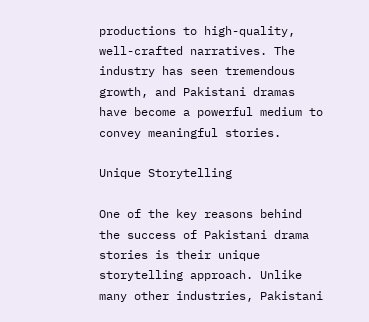productions to high-quality, well-crafted narratives. The industry has seen tremendous growth, and Pakistani dramas have become a powerful medium to convey meaningful stories.

Unique Storytelling

One of the key reasons behind the success of Pakistani drama stories is their unique storytelling approach. Unlike many other industries, Pakistani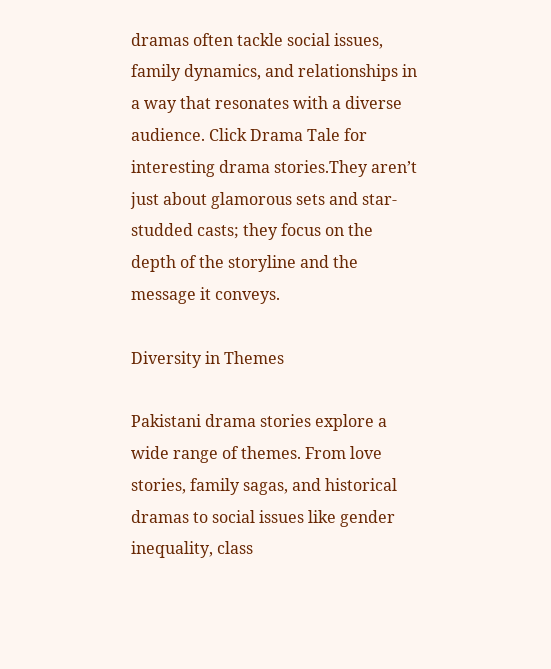dramas often tackle social issues, family dynamics, and relationships in a way that resonates with a diverse audience. Click Drama Tale for interesting drama stories.They aren’t just about glamorous sets and star-studded casts; they focus on the depth of the storyline and the message it conveys.

Diversity in Themes

Pakistani drama stories explore a wide range of themes. From love stories, family sagas, and historical dramas to social issues like gender inequality, class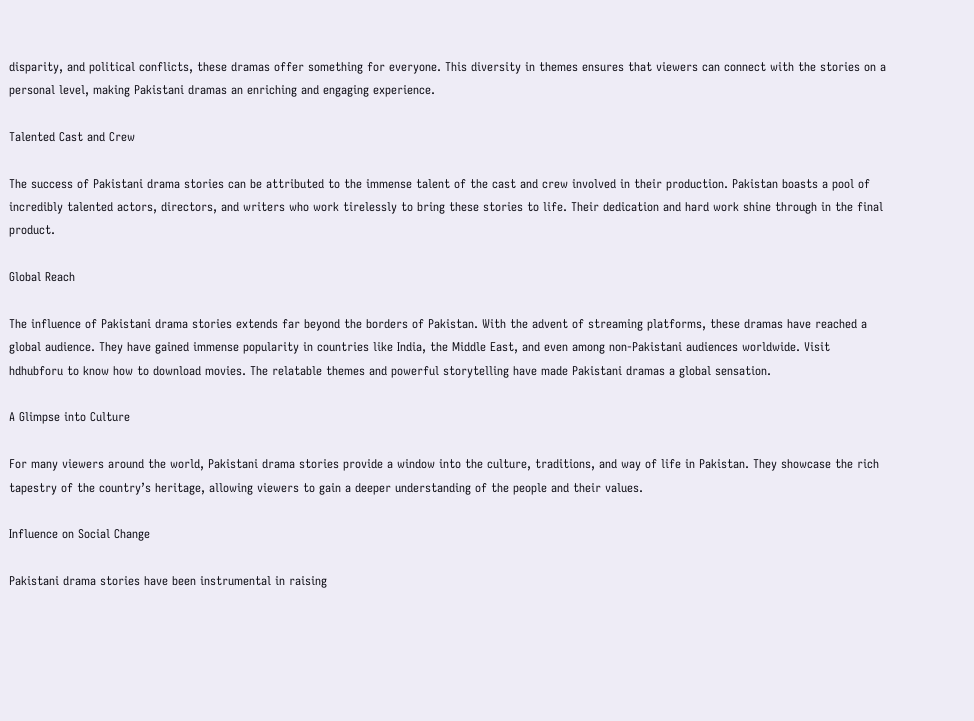disparity, and political conflicts, these dramas offer something for everyone. This diversity in themes ensures that viewers can connect with the stories on a personal level, making Pakistani dramas an enriching and engaging experience.

Talented Cast and Crew

The success of Pakistani drama stories can be attributed to the immense talent of the cast and crew involved in their production. Pakistan boasts a pool of incredibly talented actors, directors, and writers who work tirelessly to bring these stories to life. Their dedication and hard work shine through in the final product.

Global Reach

The influence of Pakistani drama stories extends far beyond the borders of Pakistan. With the advent of streaming platforms, these dramas have reached a global audience. They have gained immense popularity in countries like India, the Middle East, and even among non-Pakistani audiences worldwide. Visit hdhubforu to know how to download movies. The relatable themes and powerful storytelling have made Pakistani dramas a global sensation.

A Glimpse into Culture

For many viewers around the world, Pakistani drama stories provide a window into the culture, traditions, and way of life in Pakistan. They showcase the rich tapestry of the country’s heritage, allowing viewers to gain a deeper understanding of the people and their values.

Influence on Social Change

Pakistani drama stories have been instrumental in raising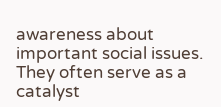awareness about important social issues. They often serve as a catalyst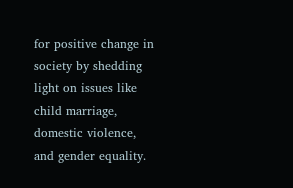for positive change in society by shedding light on issues like child marriage, domestic violence, and gender equality.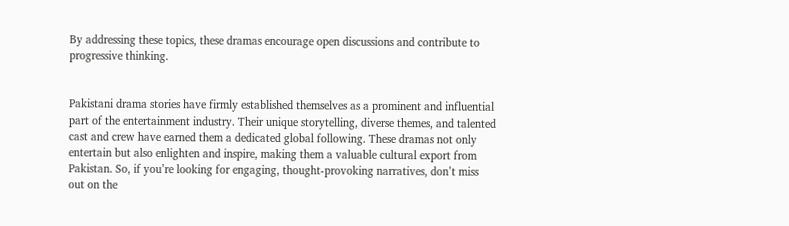By addressing these topics, these dramas encourage open discussions and contribute to progressive thinking.


Pakistani drama stories have firmly established themselves as a prominent and influential part of the entertainment industry. Their unique storytelling, diverse themes, and talented cast and crew have earned them a dedicated global following. These dramas not only entertain but also enlighten and inspire, making them a valuable cultural export from Pakistan. So, if you’re looking for engaging, thought-provoking narratives, don’t miss out on the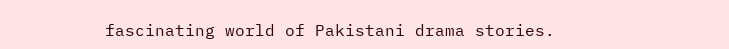fascinating world of Pakistani drama stories.